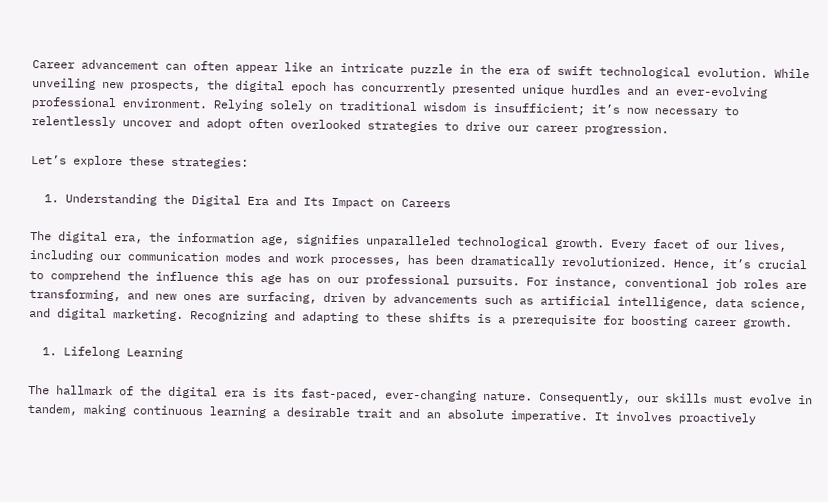Career advancement can often appear like an intricate puzzle in the era of swift technological evolution. While unveiling new prospects, the digital epoch has concurrently presented unique hurdles and an ever-evolving professional environment. Relying solely on traditional wisdom is insufficient; it’s now necessary to relentlessly uncover and adopt often overlooked strategies to drive our career progression.

Let’s explore these strategies:

  1. Understanding the Digital Era and Its Impact on Careers

The digital era, the information age, signifies unparalleled technological growth. Every facet of our lives, including our communication modes and work processes, has been dramatically revolutionized. Hence, it’s crucial to comprehend the influence this age has on our professional pursuits. For instance, conventional job roles are transforming, and new ones are surfacing, driven by advancements such as artificial intelligence, data science, and digital marketing. Recognizing and adapting to these shifts is a prerequisite for boosting career growth.

  1. Lifelong Learning

The hallmark of the digital era is its fast-paced, ever-changing nature. Consequently, our skills must evolve in tandem, making continuous learning a desirable trait and an absolute imperative. It involves proactively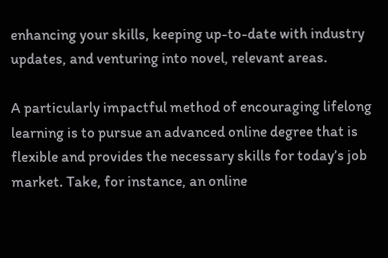enhancing your skills, keeping up-to-date with industry updates, and venturing into novel, relevant areas.

A particularly impactful method of encouraging lifelong learning is to pursue an advanced online degree that is flexible and provides the necessary skills for today’s job market. Take, for instance, an online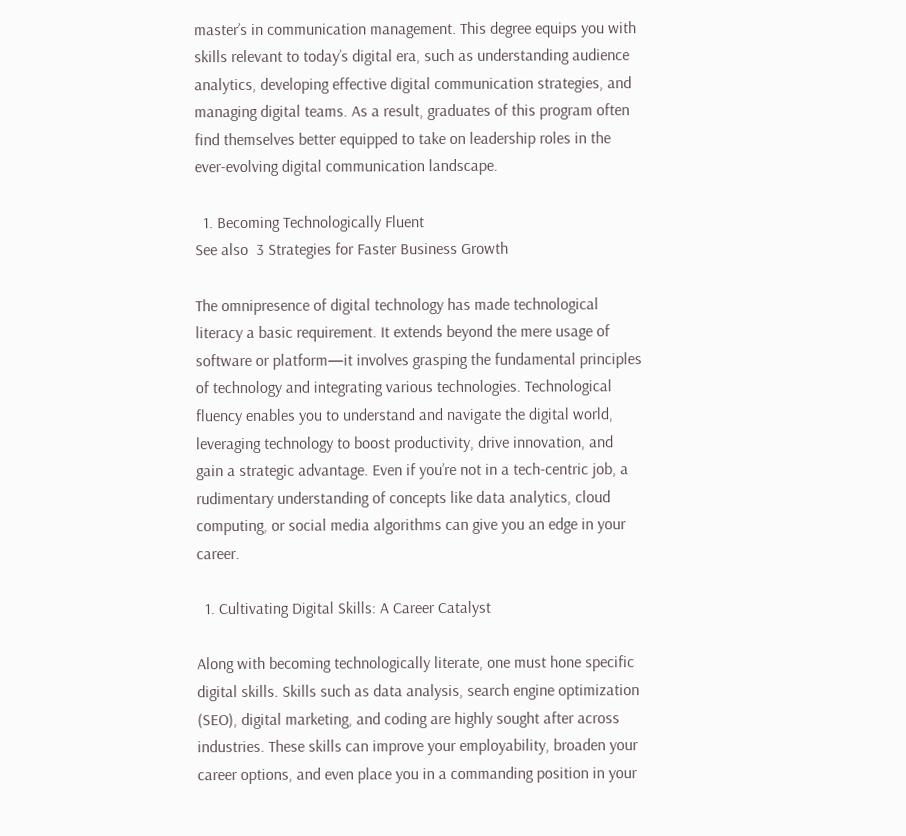master’s in communication management. This degree equips you with skills relevant to today’s digital era, such as understanding audience analytics, developing effective digital communication strategies, and managing digital teams. As a result, graduates of this program often find themselves better equipped to take on leadership roles in the ever-evolving digital communication landscape.

  1. Becoming Technologically Fluent
See also  3 Strategies for Faster Business Growth

The omnipresence of digital technology has made technological literacy a basic requirement. It extends beyond the mere usage of software or platform—it involves grasping the fundamental principles of technology and integrating various technologies. Technological fluency enables you to understand and navigate the digital world, leveraging technology to boost productivity, drive innovation, and gain a strategic advantage. Even if you’re not in a tech-centric job, a rudimentary understanding of concepts like data analytics, cloud computing, or social media algorithms can give you an edge in your career.

  1. Cultivating Digital Skills: A Career Catalyst

Along with becoming technologically literate, one must hone specific digital skills. Skills such as data analysis, search engine optimization (SEO), digital marketing, and coding are highly sought after across industries. These skills can improve your employability, broaden your career options, and even place you in a commanding position in your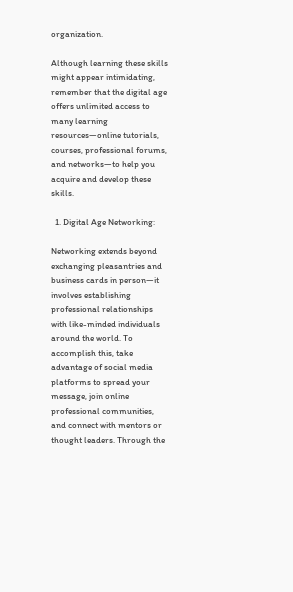organization.

Although learning these skills might appear intimidating, remember that the digital age offers unlimited access to many learning resources—online tutorials, courses, professional forums, and networks—to help you acquire and develop these skills.

  1. Digital Age Networking:

Networking extends beyond exchanging pleasantries and business cards in person—it involves establishing professional relationships with like-minded individuals around the world. To accomplish this, take advantage of social media platforms to spread your message, join online professional communities, and connect with mentors or thought leaders. Through the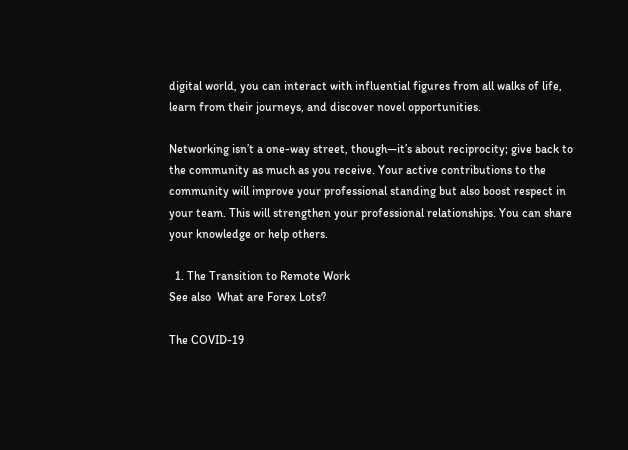digital world, you can interact with influential figures from all walks of life, learn from their journeys, and discover novel opportunities.

Networking isn’t a one-way street, though—it’s about reciprocity; give back to the community as much as you receive. Your active contributions to the community will improve your professional standing but also boost respect in your team. This will strengthen your professional relationships. You can share your knowledge or help others.

  1. The Transition to Remote Work
See also  What are Forex Lots?

The COVID-19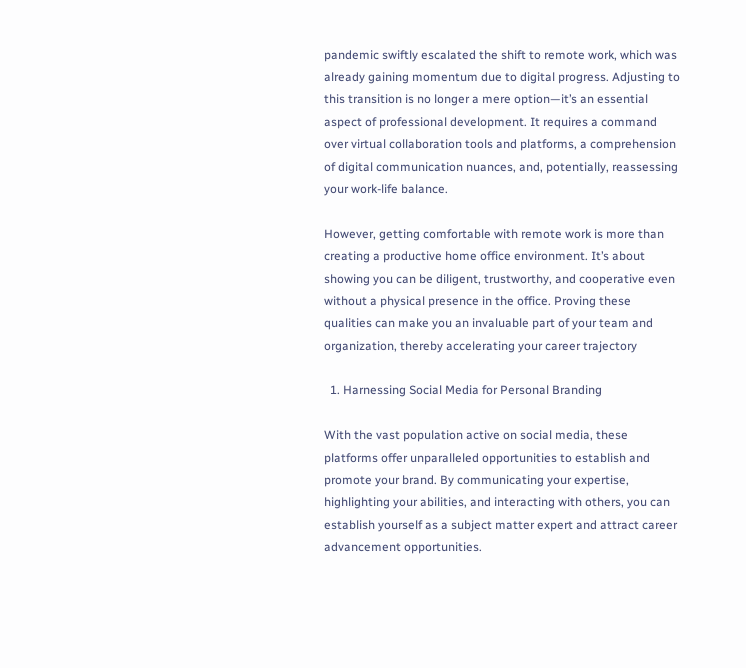pandemic swiftly escalated the shift to remote work, which was already gaining momentum due to digital progress. Adjusting to this transition is no longer a mere option—it’s an essential aspect of professional development. It requires a command over virtual collaboration tools and platforms, a comprehension of digital communication nuances, and, potentially, reassessing your work-life balance.

However, getting comfortable with remote work is more than creating a productive home office environment. It’s about showing you can be diligent, trustworthy, and cooperative even without a physical presence in the office. Proving these qualities can make you an invaluable part of your team and organization, thereby accelerating your career trajectory

  1. Harnessing Social Media for Personal Branding

With the vast population active on social media, these platforms offer unparalleled opportunities to establish and promote your brand. By communicating your expertise, highlighting your abilities, and interacting with others, you can establish yourself as a subject matter expert and attract career advancement opportunities.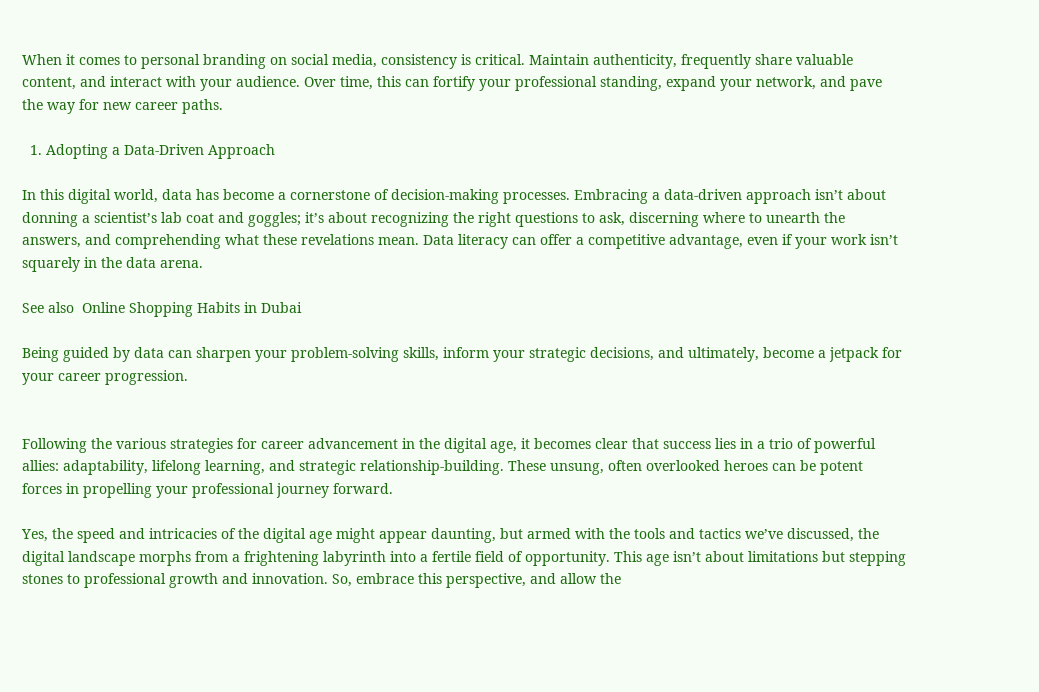When it comes to personal branding on social media, consistency is critical. Maintain authenticity, frequently share valuable content, and interact with your audience. Over time, this can fortify your professional standing, expand your network, and pave the way for new career paths.

  1. Adopting a Data-Driven Approach

In this digital world, data has become a cornerstone of decision-making processes. Embracing a data-driven approach isn’t about donning a scientist’s lab coat and goggles; it’s about recognizing the right questions to ask, discerning where to unearth the answers, and comprehending what these revelations mean. Data literacy can offer a competitive advantage, even if your work isn’t squarely in the data arena.

See also  Online Shopping Habits in Dubai

Being guided by data can sharpen your problem-solving skills, inform your strategic decisions, and ultimately, become a jetpack for your career progression.


Following the various strategies for career advancement in the digital age, it becomes clear that success lies in a trio of powerful allies: adaptability, lifelong learning, and strategic relationship-building. These unsung, often overlooked heroes can be potent forces in propelling your professional journey forward.

Yes, the speed and intricacies of the digital age might appear daunting, but armed with the tools and tactics we’ve discussed, the digital landscape morphs from a frightening labyrinth into a fertile field of opportunity. This age isn’t about limitations but stepping stones to professional growth and innovation. So, embrace this perspective, and allow the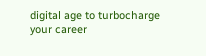digital age to turbocharge your career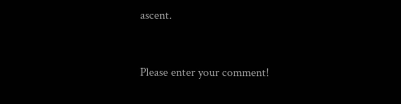ascent.


Please enter your comment!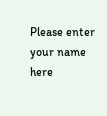Please enter your name here